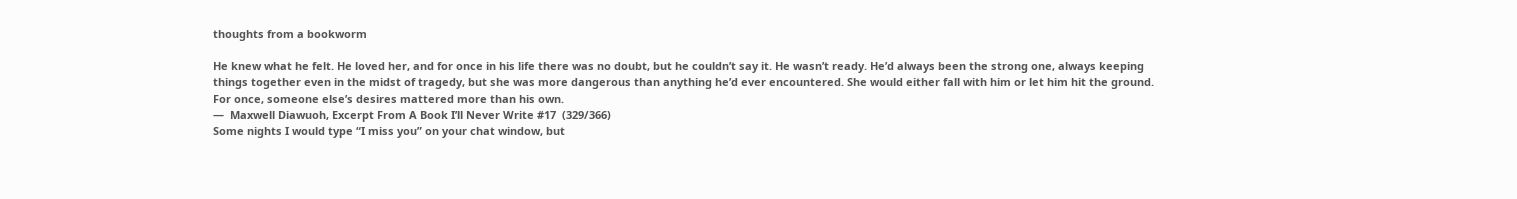thoughts from a bookworm

He knew what he felt. He loved her, and for once in his life there was no doubt, but he couldn’t say it. He wasn’t ready. He’d always been the strong one, always keeping things together even in the midst of tragedy, but she was more dangerous than anything he’d ever encountered. She would either fall with him or let him hit the ground. For once, someone else’s desires mattered more than his own.
—  Maxwell Diawuoh, Excerpt From A Book I’ll Never Write #17  (329/366)
Some nights I would type “I miss you” on your chat window, but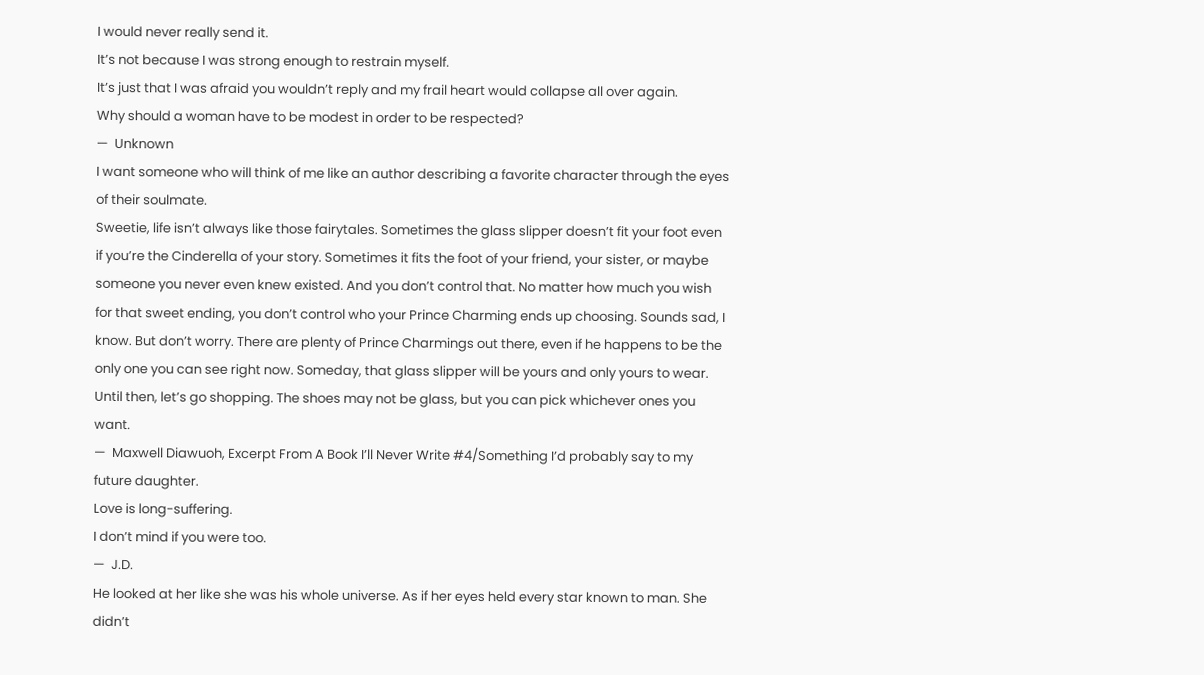I would never really send it.
It’s not because I was strong enough to restrain myself.
It’s just that I was afraid you wouldn’t reply and my frail heart would collapse all over again.
Why should a woman have to be modest in order to be respected?
—  Unknown
I want someone who will think of me like an author describing a favorite character through the eyes of their soulmate.
Sweetie, life isn’t always like those fairytales. Sometimes the glass slipper doesn’t fit your foot even if you’re the Cinderella of your story. Sometimes it fits the foot of your friend, your sister, or maybe someone you never even knew existed. And you don’t control that. No matter how much you wish for that sweet ending, you don’t control who your Prince Charming ends up choosing. Sounds sad, I know. But don’t worry. There are plenty of Prince Charmings out there, even if he happens to be the only one you can see right now. Someday, that glass slipper will be yours and only yours to wear. Until then, let’s go shopping. The shoes may not be glass, but you can pick whichever ones you want.
—  Maxwell Diawuoh, Excerpt From A Book I’ll Never Write #4/Something I’d probably say to my future daughter.
Love is long-suffering.
I don’t mind if you were too.
—  J.D.
He looked at her like she was his whole universe. As if her eyes held every star known to man. She didn’t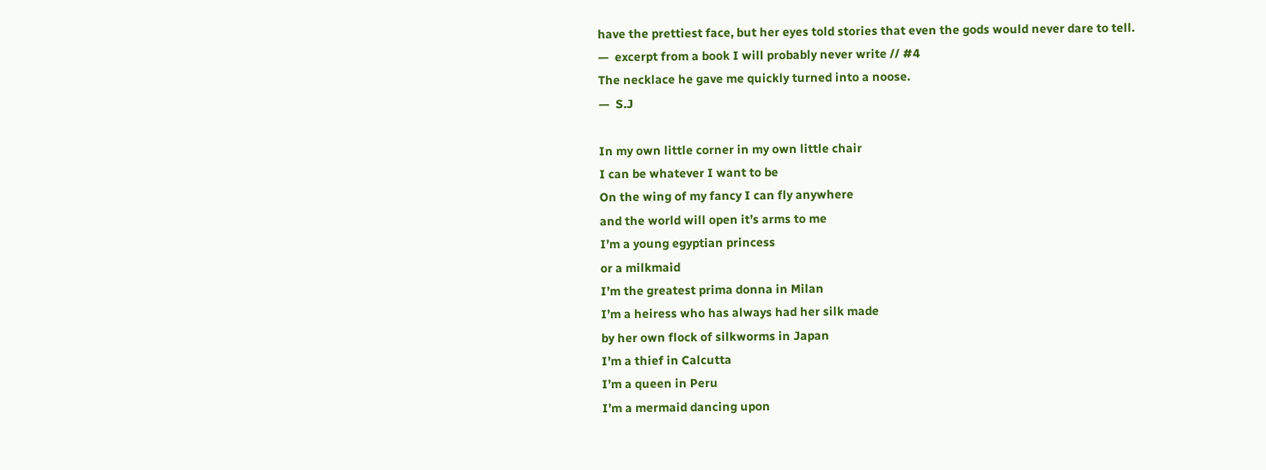have the prettiest face, but her eyes told stories that even the gods would never dare to tell.
—  excerpt from a book I will probably never write // #4
The necklace he gave me quickly turned into a noose.
—  S.J

In my own little corner in my own little chair
I can be whatever I want to be
On the wing of my fancy I can fly anywhere
and the world will open it’s arms to me
I’m a young egyptian princess
or a milkmaid
I’m the greatest prima donna in Milan
I’m a heiress who has always had her silk made
by her own flock of silkworms in Japan
I’m a thief in Calcutta
I’m a queen in Peru
I’m a mermaid dancing upon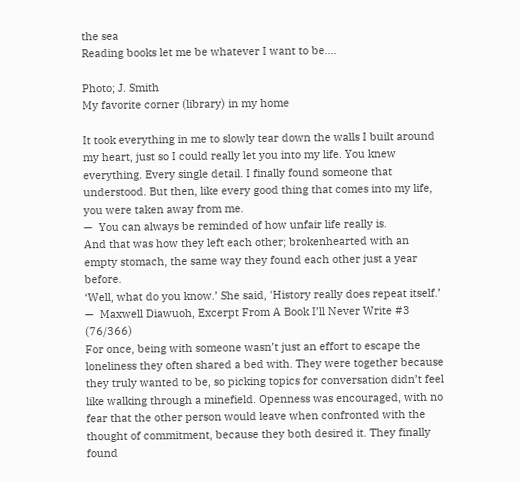the sea
Reading books let me be whatever I want to be….

Photo; J. Smith
My favorite corner (library) in my home

It took everything in me to slowly tear down the walls I built around my heart, just so I could really let you into my life. You knew everything. Every single detail. I finally found someone that understood. But then, like every good thing that comes into my life, you were taken away from me.
—  You can always be reminded of how unfair life really is.
And that was how they left each other; brokenhearted with an empty stomach, the same way they found each other just a year before.
‘Well, what do you know.’ She said, 'History really does repeat itself.’
—  Maxwell Diawuoh, Excerpt From A Book I’ll Never Write #3 (76/366)
For once, being with someone wasn’t just an effort to escape the loneliness they often shared a bed with. They were together because they truly wanted to be, so picking topics for conversation didn’t feel like walking through a minefield. Openness was encouraged, with no fear that the other person would leave when confronted with the thought of commitment, because they both desired it. They finally found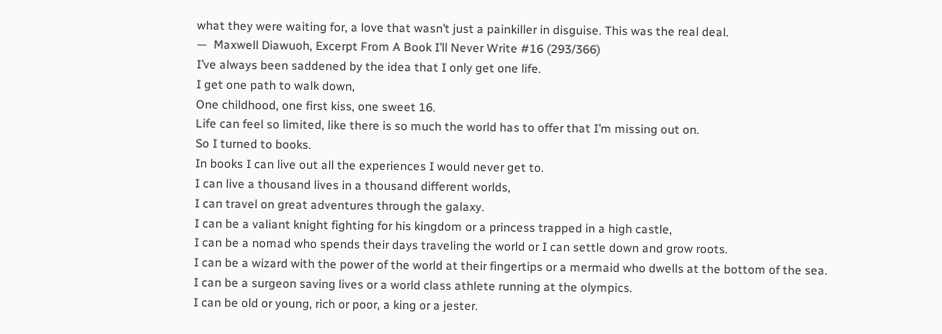what they were waiting for, a love that wasn’t just a painkiller in disguise. This was the real deal.
—  Maxwell Diawuoh, Excerpt From A Book I’ll Never Write #16 (293/366)
I’ve always been saddened by the idea that I only get one life.
I get one path to walk down,
One childhood, one first kiss, one sweet 16.
Life can feel so limited, like there is so much the world has to offer that I’m missing out on.
So I turned to books.
In books I can live out all the experiences I would never get to.
I can live a thousand lives in a thousand different worlds,
I can travel on great adventures through the galaxy.
I can be a valiant knight fighting for his kingdom or a princess trapped in a high castle,
I can be a nomad who spends their days traveling the world or I can settle down and grow roots.
I can be a wizard with the power of the world at their fingertips or a mermaid who dwells at the bottom of the sea.
I can be a surgeon saving lives or a world class athlete running at the olympics.
I can be old or young, rich or poor, a king or a jester.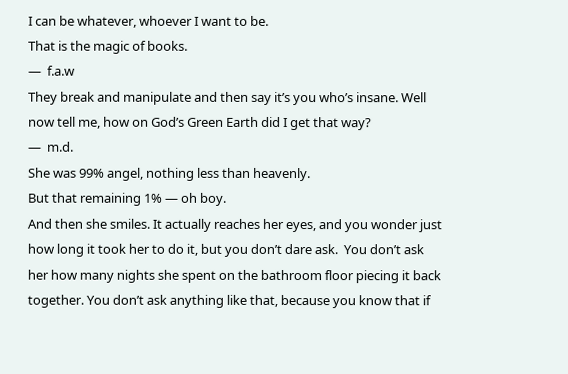I can be whatever, whoever I want to be.
That is the magic of books.
—  f.a.w
They break and manipulate and then say it’s you who’s insane. Well now tell me, how on God’s Green Earth did I get that way?
—  m.d.
She was 99% angel, nothing less than heavenly.
But that remaining 1% — oh boy.
And then she smiles. It actually reaches her eyes, and you wonder just how long it took her to do it, but you don’t dare ask.  You don’t ask her how many nights she spent on the bathroom floor piecing it back together. You don’t ask anything like that, because you know that if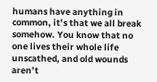humans have anything in common, it’s that we all break somehow. You know that no one lives their whole life unscathed, and old wounds aren’t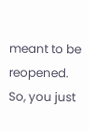meant to be reopened. So, you just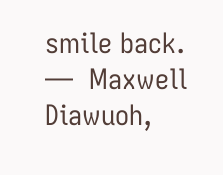smile back.
—  Maxwell Diawuoh,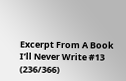Excerpt From A Book I’ll Never Write #13 (236/366)